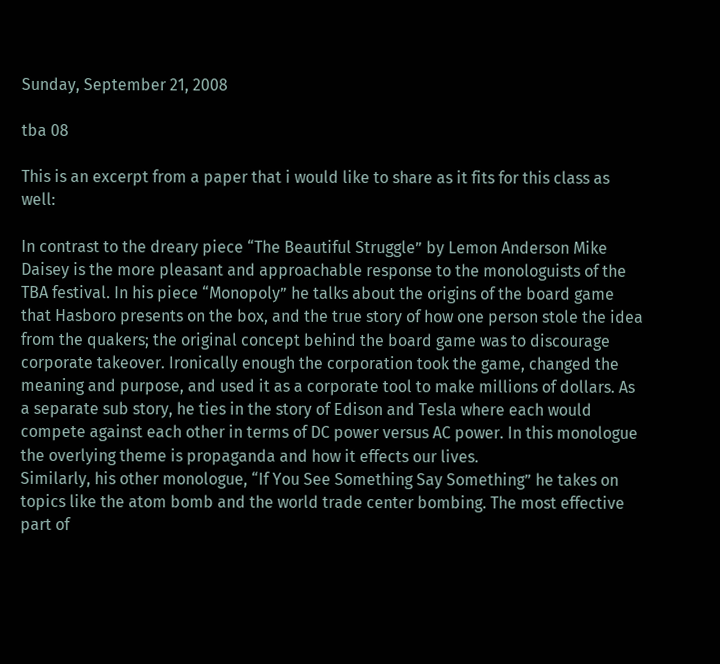Sunday, September 21, 2008

tba 08

This is an excerpt from a paper that i would like to share as it fits for this class as well:

In contrast to the dreary piece “The Beautiful Struggle” by Lemon Anderson Mike Daisey is the more pleasant and approachable response to the monologuists of the TBA festival. In his piece “Monopoly” he talks about the origins of the board game that Hasboro presents on the box, and the true story of how one person stole the idea from the quakers; the original concept behind the board game was to discourage corporate takeover. Ironically enough the corporation took the game, changed the meaning and purpose, and used it as a corporate tool to make millions of dollars. As a separate sub story, he ties in the story of Edison and Tesla where each would compete against each other in terms of DC power versus AC power. In this monologue the overlying theme is propaganda and how it effects our lives.
Similarly, his other monologue, “If You See Something Say Something” he takes on topics like the atom bomb and the world trade center bombing. The most effective part of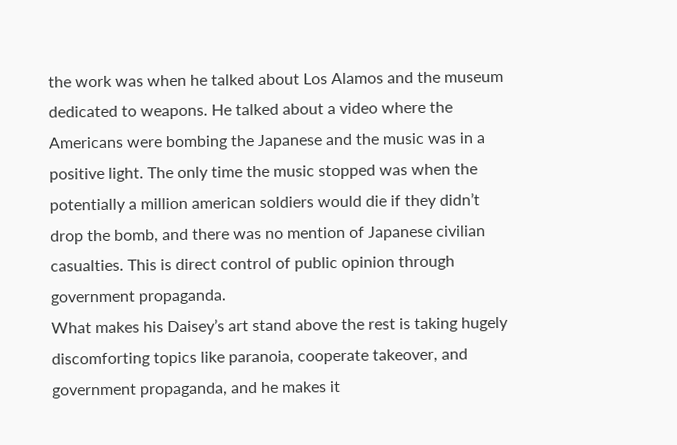the work was when he talked about Los Alamos and the museum dedicated to weapons. He talked about a video where the Americans were bombing the Japanese and the music was in a positive light. The only time the music stopped was when the potentially a million american soldiers would die if they didn’t drop the bomb, and there was no mention of Japanese civilian casualties. This is direct control of public opinion through government propaganda.
What makes his Daisey’s art stand above the rest is taking hugely discomforting topics like paranoia, cooperate takeover, and government propaganda, and he makes it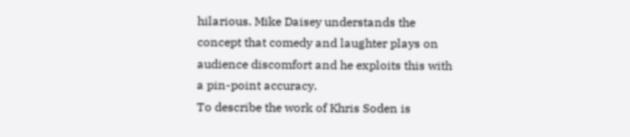hilarious. Mike Daisey understands the concept that comedy and laughter plays on audience discomfort and he exploits this with a pin-point accuracy.
To describe the work of Khris Soden is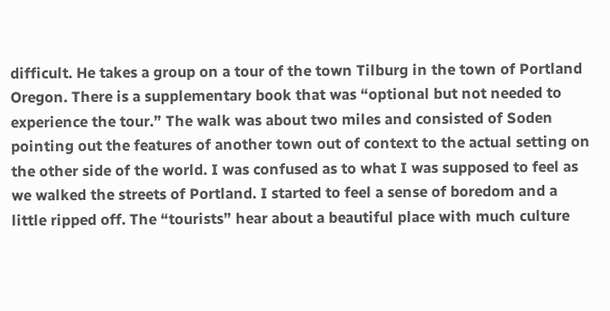difficult. He takes a group on a tour of the town Tilburg in the town of Portland Oregon. There is a supplementary book that was “optional but not needed to experience the tour.” The walk was about two miles and consisted of Soden pointing out the features of another town out of context to the actual setting on the other side of the world. I was confused as to what I was supposed to feel as we walked the streets of Portland. I started to feel a sense of boredom and a little ripped off. The “tourists” hear about a beautiful place with much culture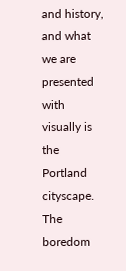and history, and what we are presented with visually is the Portland cityscape. The boredom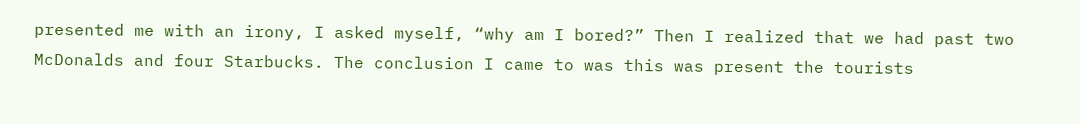presented me with an irony, I asked myself, “why am I bored?” Then I realized that we had past two McDonalds and four Starbucks. The conclusion I came to was this was present the tourists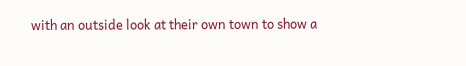with an outside look at their own town to show a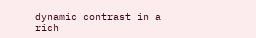dynamic contrast in a rich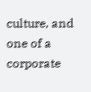culture, and one of a corporate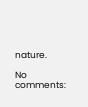nature.

No comments: